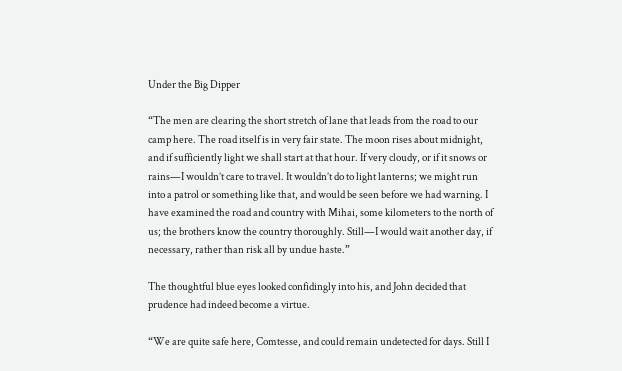Under the Big Dipper

“The men are clearing the short stretch of lane that leads from the road to our camp here. The road itself is in very fair state. The moon rises about midnight, and if sufficiently light we shall start at that hour. If very cloudy, or if it snows or rains—I wouldn’t care to travel. It wouldn’t do to light lanterns; we might run into a patrol or something like that, and would be seen before we had warning. I have examined the road and country with Mihai, some kilometers to the north of us; the brothers know the country thoroughly. Still—I would wait another day, if necessary, rather than risk all by undue haste.”

The thoughtful blue eyes looked confidingly into his, and John decided that prudence had indeed become a virtue.

“We are quite safe here, Comtesse, and could remain undetected for days. Still I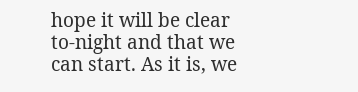hope it will be clear to-night and that we can start. As it is, we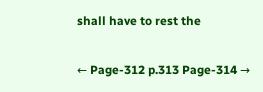shall have to rest the

← Page-312 p.313 Page-314 →